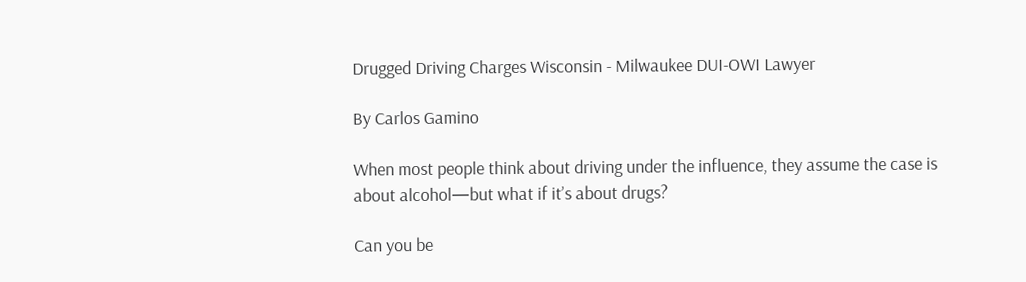Drugged Driving Charges Wisconsin - Milwaukee DUI-OWI Lawyer

By Carlos Gamino

When most people think about driving under the influence, they assume the case is about alcohol—but what if it’s about drugs?

Can you be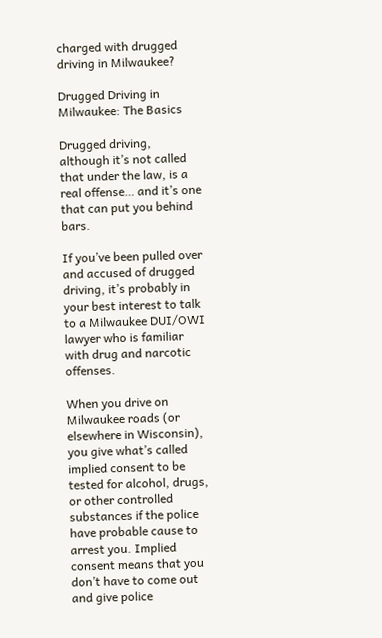charged with drugged driving in Milwaukee?

Drugged Driving in Milwaukee: The Basics

Drugged driving, although it’s not called that under the law, is a real offense… and it’s one that can put you behind bars.

If you’ve been pulled over and accused of drugged driving, it’s probably in your best interest to talk to a Milwaukee DUI/OWI lawyer who is familiar with drug and narcotic offenses.

When you drive on Milwaukee roads (or elsewhere in Wisconsin), you give what’s called implied consent to be tested for alcohol, drugs, or other controlled substances if the police have probable cause to arrest you. Implied consent means that you don’t have to come out and give police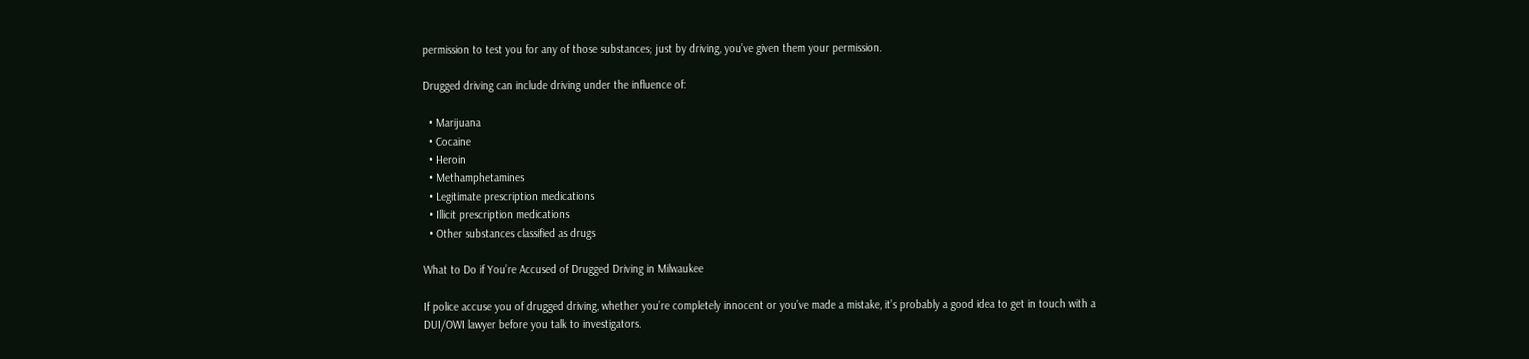permission to test you for any of those substances; just by driving, you’ve given them your permission.

Drugged driving can include driving under the influence of:

  • Marijuana
  • Cocaine
  • Heroin
  • Methamphetamines
  • Legitimate prescription medications
  • Illicit prescription medications
  • Other substances classified as drugs

What to Do if You’re Accused of Drugged Driving in Milwaukee

If police accuse you of drugged driving, whether you’re completely innocent or you’ve made a mistake, it’s probably a good idea to get in touch with a DUI/OWI lawyer before you talk to investigators.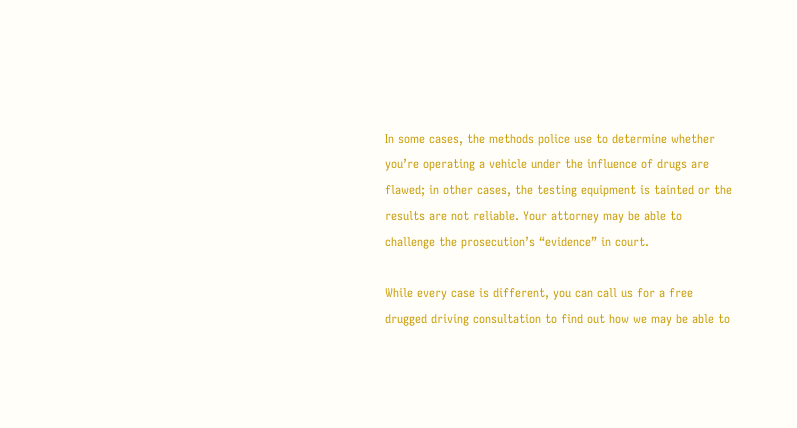In some cases, the methods police use to determine whether you’re operating a vehicle under the influence of drugs are flawed; in other cases, the testing equipment is tainted or the results are not reliable. Your attorney may be able to challenge the prosecution’s “evidence” in court.

While every case is different, you can call us for a free drugged driving consultation to find out how we may be able to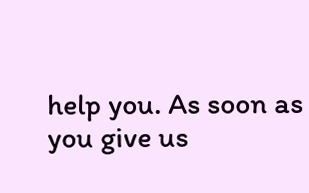help you. As soon as you give us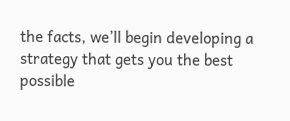the facts, we’ll begin developing a strategy that gets you the best possible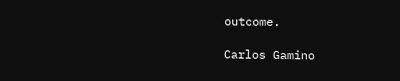outcome.

Carlos Gamino